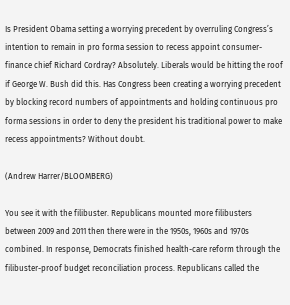Is President Obama setting a worrying precedent by overruling Congress’s intention to remain in pro forma session to recess appoint consumer-finance chief Richard Cordray? Absolutely. Liberals would be hitting the roof if George W. Bush did this. Has Congress been creating a worrying precedent by blocking record numbers of appointments and holding continuous pro forma sessions in order to deny the president his traditional power to make recess appointments? Without doubt.

(Andrew Harrer/BLOOMBERG)

You see it with the filibuster. Republicans mounted more filibusters between 2009 and 2011 then there were in the 1950s, 1960s and 1970s combined. In response, Democrats finished health-care reform through the filibuster-proof budget reconciliation process. Republicans called the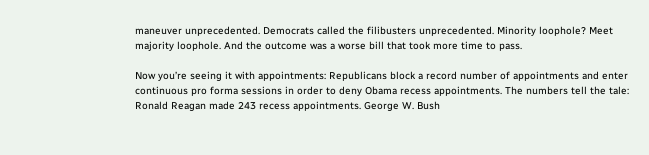maneuver unprecedented. Democrats called the filibusters unprecedented. Minority loophole? Meet majority loophole. And the outcome was a worse bill that took more time to pass.

Now you’re seeing it with appointments: Republicans block a record number of appointments and enter continuous pro forma sessions in order to deny Obama recess appointments. The numbers tell the tale: Ronald Reagan made 243 recess appointments. George W. Bush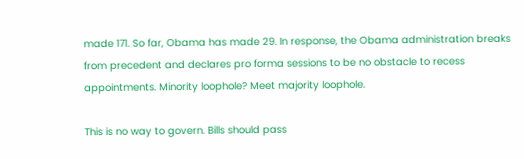made 171. So far, Obama has made 29. In response, the Obama administration breaks from precedent and declares pro forma sessions to be no obstacle to recess appointments. Minority loophole? Meet majority loophole.

This is no way to govern. Bills should pass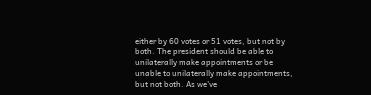either by 60 votes or 51 votes, but not by both. The president should be able to unilaterally make appointments or be unable to unilaterally make appointments, but not both. As we’ve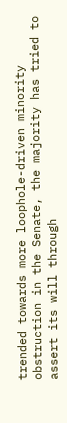trended towards more loophole-driven minority obstruction in the Senate, the majority has tried to assert its will through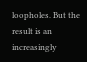loopholes. But the result is an increasingly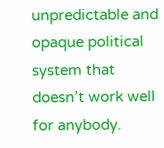unpredictable and opaque political system that doesn’t work well for anybody.